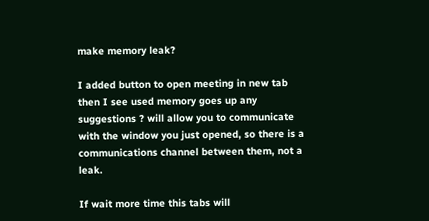make memory leak?

I added button to open meeting in new tab then I see used memory goes up any suggestions ? will allow you to communicate with the window you just opened, so there is a communications channel between them, not a leak.

If wait more time this tabs will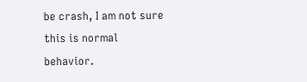be crash, I am not sure this is normal behavior.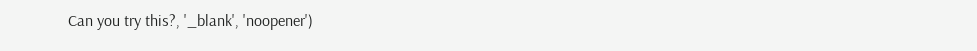Can you try this?, '_blank', 'noopener')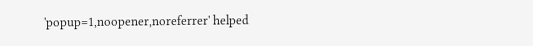'popup=1,noopener,noreferrer' helped